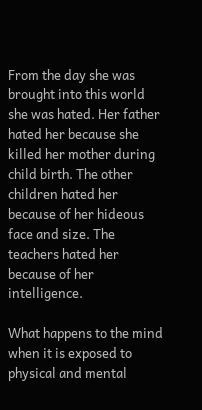From the day she was brought into this world she was hated. Her father hated her because she killed her mother during child birth. The other children hated her because of her hideous face and size. The teachers hated her because of her intelligence.

What happens to the mind when it is exposed to physical and mental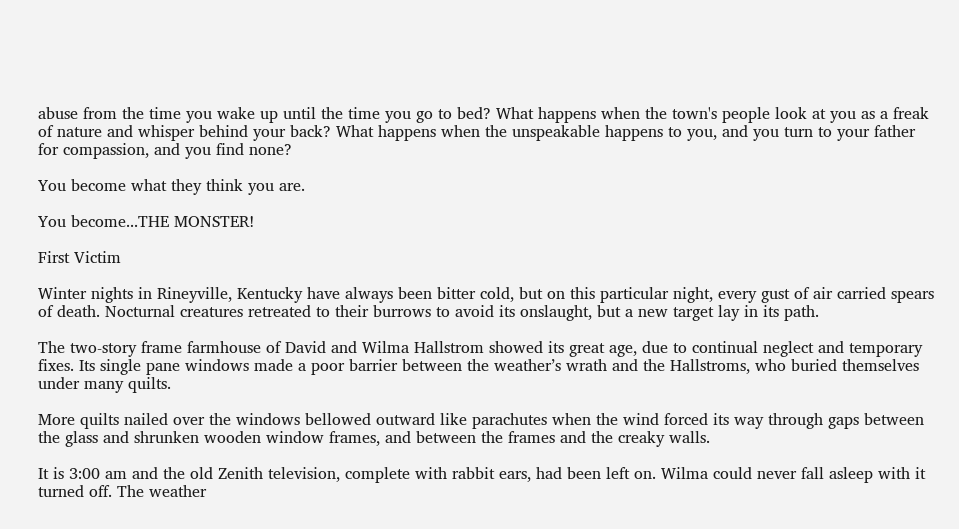abuse from the time you wake up until the time you go to bed? What happens when the town's people look at you as a freak of nature and whisper behind your back? What happens when the unspeakable happens to you, and you turn to your father for compassion, and you find none?

You become what they think you are.

You become...THE MONSTER!

First Victim

Winter nights in Rineyville, Kentucky have always been bitter cold, but on this particular night, every gust of air carried spears of death. Nocturnal creatures retreated to their burrows to avoid its onslaught, but a new target lay in its path.

The two-story frame farmhouse of David and Wilma Hallstrom showed its great age, due to continual neglect and temporary fixes. Its single pane windows made a poor barrier between the weather’s wrath and the Hallstroms, who buried themselves under many quilts.

More quilts nailed over the windows bellowed outward like parachutes when the wind forced its way through gaps between the glass and shrunken wooden window frames, and between the frames and the creaky walls.

It is 3:00 am and the old Zenith television, complete with rabbit ears, had been left on. Wilma could never fall asleep with it turned off. The weather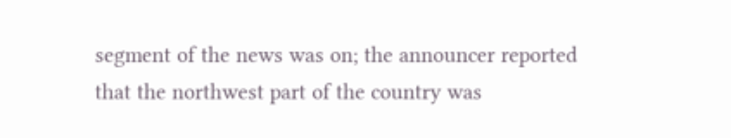segment of the news was on; the announcer reported that the northwest part of the country was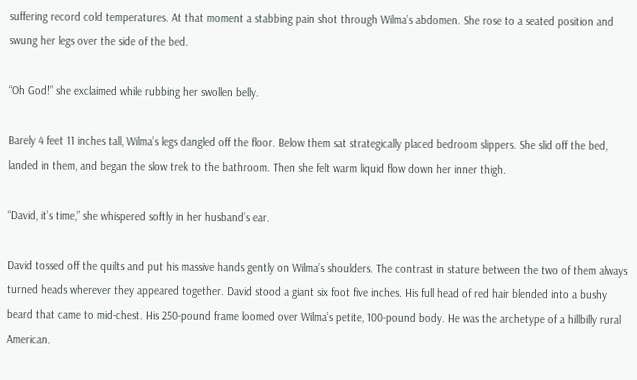suffering record cold temperatures. At that moment a stabbing pain shot through Wilma’s abdomen. She rose to a seated position and swung her legs over the side of the bed.

“Oh God!” she exclaimed while rubbing her swollen belly.

Barely 4 feet 11 inches tall, Wilma’s legs dangled off the floor. Below them sat strategically placed bedroom slippers. She slid off the bed, landed in them, and began the slow trek to the bathroom. Then she felt warm liquid flow down her inner thigh.

“David, it’s time,” she whispered softly in her husband’s ear.

David tossed off the quilts and put his massive hands gently on Wilma’s shoulders. The contrast in stature between the two of them always turned heads wherever they appeared together. David stood a giant six foot five inches. His full head of red hair blended into a bushy beard that came to mid-chest. His 250-pound frame loomed over Wilma’s petite, 100-pound body. He was the archetype of a hillbilly rural American.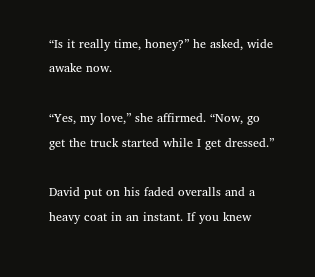“Is it really time, honey?” he asked, wide awake now.

“Yes, my love,” she affirmed. “Now, go get the truck started while I get dressed.”

David put on his faded overalls and a heavy coat in an instant. If you knew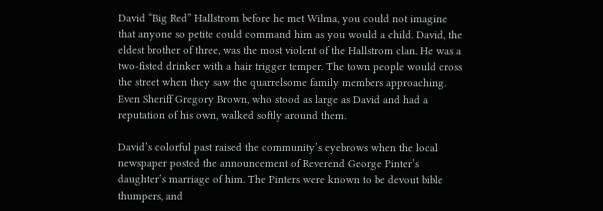David “Big Red” Hallstrom before he met Wilma, you could not imagine that anyone so petite could command him as you would a child. David, the eldest brother of three, was the most violent of the Hallstrom clan. He was a two-fisted drinker with a hair trigger temper. The town people would cross the street when they saw the quarrelsome family members approaching. Even Sheriff Gregory Brown, who stood as large as David and had a reputation of his own, walked softly around them.

David’s colorful past raised the community’s eyebrows when the local newspaper posted the announcement of Reverend George Pinter’s daughter’s marriage of him. The Pinters were known to be devout bible thumpers, and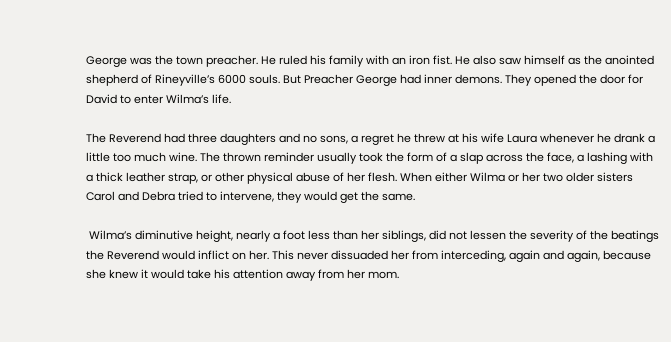George was the town preacher. He ruled his family with an iron fist. He also saw himself as the anointed shepherd of Rineyville’s 6000 souls. But Preacher George had inner demons. They opened the door for David to enter Wilma’s life.

The Reverend had three daughters and no sons, a regret he threw at his wife Laura whenever he drank a little too much wine. The thrown reminder usually took the form of a slap across the face, a lashing with a thick leather strap, or other physical abuse of her flesh. When either Wilma or her two older sisters Carol and Debra tried to intervene, they would get the same.

 Wilma’s diminutive height, nearly a foot less than her siblings, did not lessen the severity of the beatings the Reverend would inflict on her. This never dissuaded her from interceding, again and again, because she knew it would take his attention away from her mom.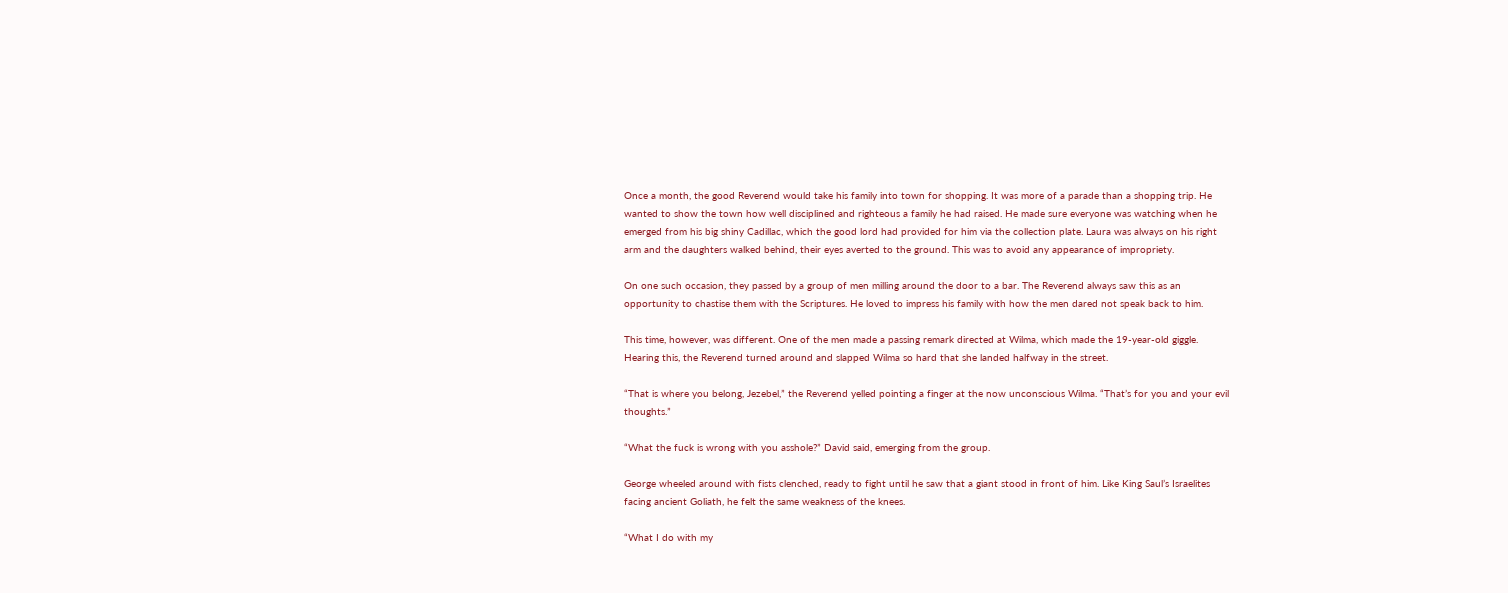Once a month, the good Reverend would take his family into town for shopping. It was more of a parade than a shopping trip. He wanted to show the town how well disciplined and righteous a family he had raised. He made sure everyone was watching when he emerged from his big shiny Cadillac, which the good lord had provided for him via the collection plate. Laura was always on his right arm and the daughters walked behind, their eyes averted to the ground. This was to avoid any appearance of impropriety.

On one such occasion, they passed by a group of men milling around the door to a bar. The Reverend always saw this as an opportunity to chastise them with the Scriptures. He loved to impress his family with how the men dared not speak back to him.

This time, however, was different. One of the men made a passing remark directed at Wilma, which made the 19-year-old giggle. Hearing this, the Reverend turned around and slapped Wilma so hard that she landed halfway in the street.

“That is where you belong, Jezebel,” the Reverend yelled pointing a finger at the now unconscious Wilma. “That’s for you and your evil thoughts.”

“What the fuck is wrong with you asshole?” David said, emerging from the group.

George wheeled around with fists clenched, ready to fight until he saw that a giant stood in front of him. Like King Saul’s Israelites facing ancient Goliath, he felt the same weakness of the knees.

“What I do with my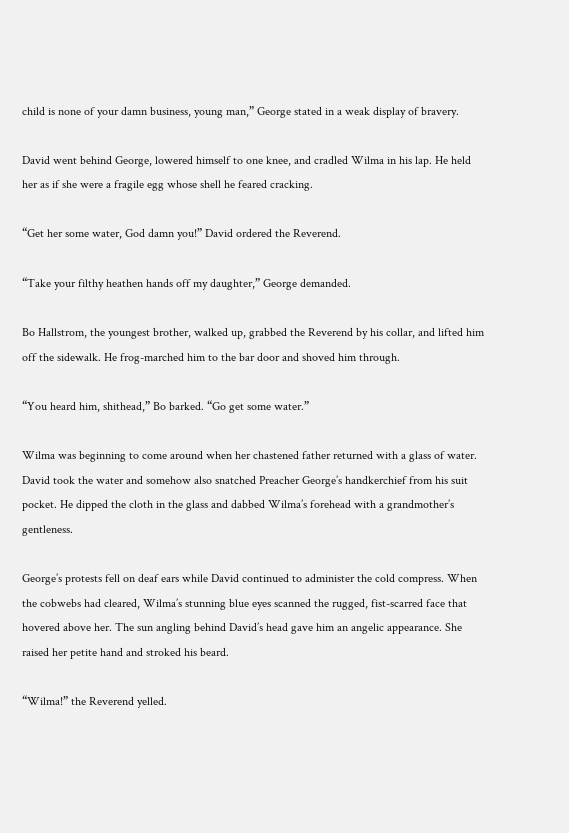child is none of your damn business, young man,” George stated in a weak display of bravery.

David went behind George, lowered himself to one knee, and cradled Wilma in his lap. He held her as if she were a fragile egg whose shell he feared cracking.

“Get her some water, God damn you!” David ordered the Reverend.

“Take your filthy heathen hands off my daughter,” George demanded.

Bo Hallstrom, the youngest brother, walked up, grabbed the Reverend by his collar, and lifted him off the sidewalk. He frog-marched him to the bar door and shoved him through.

“You heard him, shithead,” Bo barked. “Go get some water.”

Wilma was beginning to come around when her chastened father returned with a glass of water. David took the water and somehow also snatched Preacher George’s handkerchief from his suit pocket. He dipped the cloth in the glass and dabbed Wilma’s forehead with a grandmother’s gentleness.

George’s protests fell on deaf ears while David continued to administer the cold compress. When the cobwebs had cleared, Wilma’s stunning blue eyes scanned the rugged, fist-scarred face that hovered above her. The sun angling behind David’s head gave him an angelic appearance. She raised her petite hand and stroked his beard.

“Wilma!” the Reverend yelled.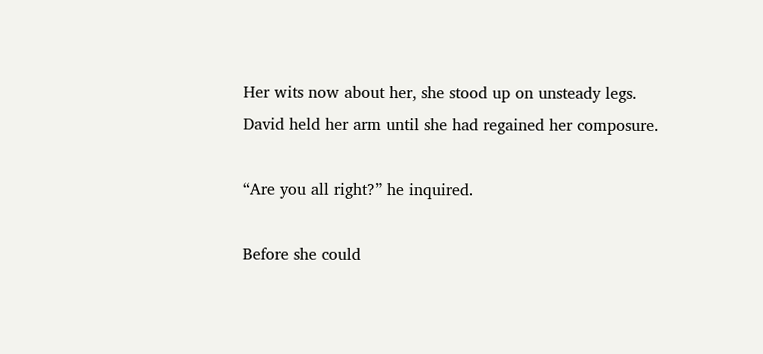Her wits now about her, she stood up on unsteady legs. David held her arm until she had regained her composure.

“Are you all right?” he inquired.

Before she could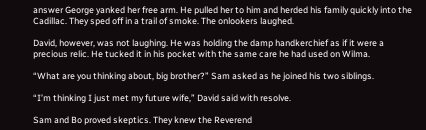answer George yanked her free arm. He pulled her to him and herded his family quickly into the Cadillac. They sped off in a trail of smoke. The onlookers laughed.

David, however, was not laughing. He was holding the damp handkerchief as if it were a precious relic. He tucked it in his pocket with the same care he had used on Wilma.

“What are you thinking about, big brother?” Sam asked as he joined his two siblings.

“I’m thinking I just met my future wife,” David said with resolve.

Sam and Bo proved skeptics. They knew the Reverend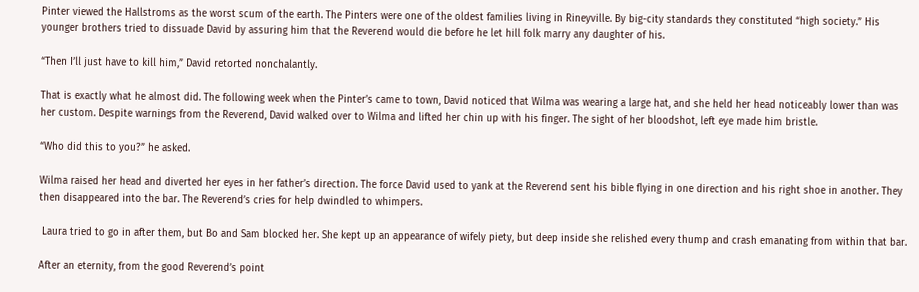Pinter viewed the Hallstroms as the worst scum of the earth. The Pinters were one of the oldest families living in Rineyville. By big-city standards they constituted “high society.” His younger brothers tried to dissuade David by assuring him that the Reverend would die before he let hill folk marry any daughter of his.

“Then I’ll just have to kill him,” David retorted nonchalantly.

That is exactly what he almost did. The following week when the Pinter’s came to town, David noticed that Wilma was wearing a large hat, and she held her head noticeably lower than was her custom. Despite warnings from the Reverend, David walked over to Wilma and lifted her chin up with his finger. The sight of her bloodshot, left eye made him bristle.

“Who did this to you?” he asked.

Wilma raised her head and diverted her eyes in her father’s direction. The force David used to yank at the Reverend sent his bible flying in one direction and his right shoe in another. They then disappeared into the bar. The Reverend’s cries for help dwindled to whimpers.

 Laura tried to go in after them, but Bo and Sam blocked her. She kept up an appearance of wifely piety, but deep inside she relished every thump and crash emanating from within that bar.

After an eternity, from the good Reverend’s point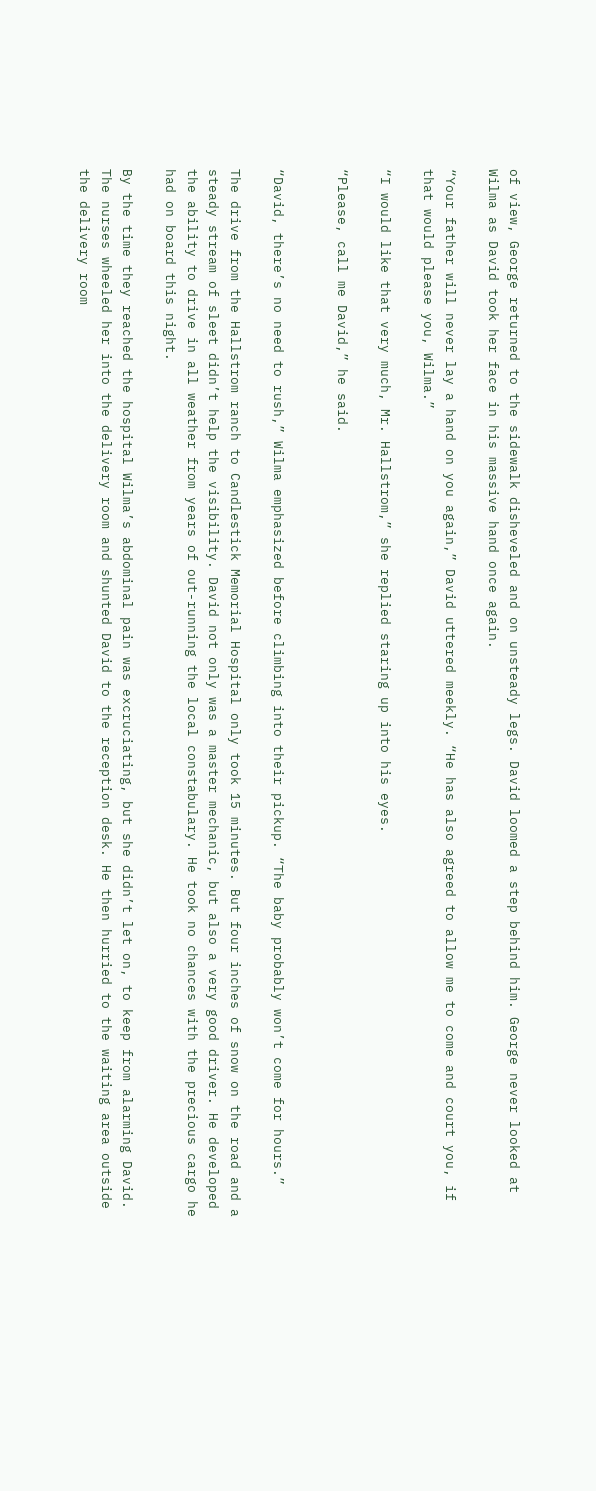of view, George returned to the sidewalk disheveled and on unsteady legs. David loomed a step behind him. George never looked at Wilma as David took her face in his massive hand once again.

“Your father will never lay a hand on you again,” David uttered meekly. “He has also agreed to allow me to come and court you, if that would please you, Wilma.”

“I would like that very much, Mr. Hallstrom,” she replied staring up into his eyes.

“Please, call me David,” he said.


“David, there’s no need to rush,” Wilma emphasized before climbing into their pickup. “The baby probably won’t come for hours.”

The drive from the Hallstrom ranch to Candlestick Memorial Hospital only took 15 minutes. But four inches of snow on the road and a steady stream of sleet didn’t help the visibility. David not only was a master mechanic, but also a very good driver. He developed the ability to drive in all weather from years of out-running the local constabulary. He took no chances with the precious cargo he had on board this night.

By the time they reached the hospital Wilma’s abdominal pain was excruciating, but she didn’t let on, to keep from alarming David. The nurses wheeled her into the delivery room and shunted David to the reception desk. He then hurried to the waiting area outside the delivery room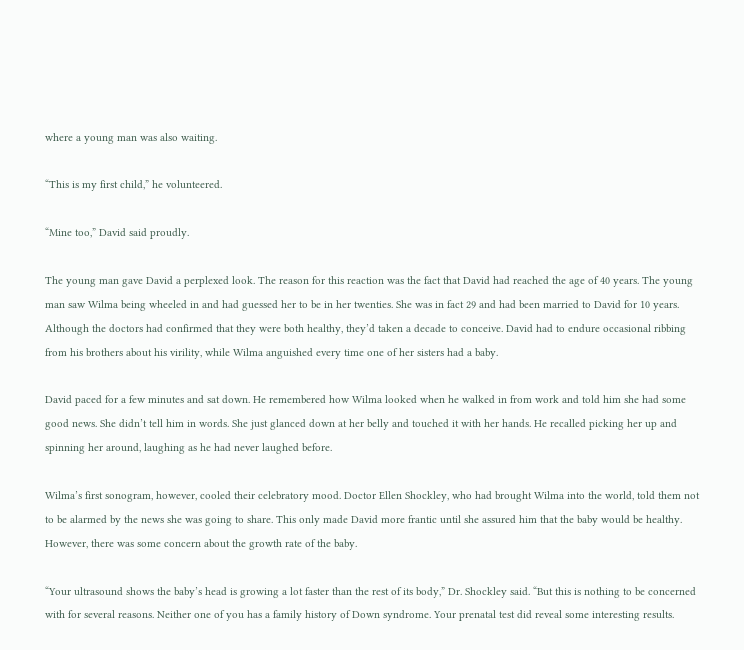where a young man was also waiting.

“This is my first child,” he volunteered.

“Mine too,” David said proudly.

The young man gave David a perplexed look. The reason for this reaction was the fact that David had reached the age of 40 years. The young man saw Wilma being wheeled in and had guessed her to be in her twenties. She was in fact 29 and had been married to David for 10 years. Although the doctors had confirmed that they were both healthy, they’d taken a decade to conceive. David had to endure occasional ribbing from his brothers about his virility, while Wilma anguished every time one of her sisters had a baby.

David paced for a few minutes and sat down. He remembered how Wilma looked when he walked in from work and told him she had some good news. She didn’t tell him in words. She just glanced down at her belly and touched it with her hands. He recalled picking her up and spinning her around, laughing as he had never laughed before.

Wilma’s first sonogram, however, cooled their celebratory mood. Doctor Ellen Shockley, who had brought Wilma into the world, told them not to be alarmed by the news she was going to share. This only made David more frantic until she assured him that the baby would be healthy. However, there was some concern about the growth rate of the baby.

“Your ultrasound shows the baby’s head is growing a lot faster than the rest of its body,” Dr. Shockley said. “But this is nothing to be concerned with for several reasons. Neither one of you has a family history of Down syndrome. Your prenatal test did reveal some interesting results.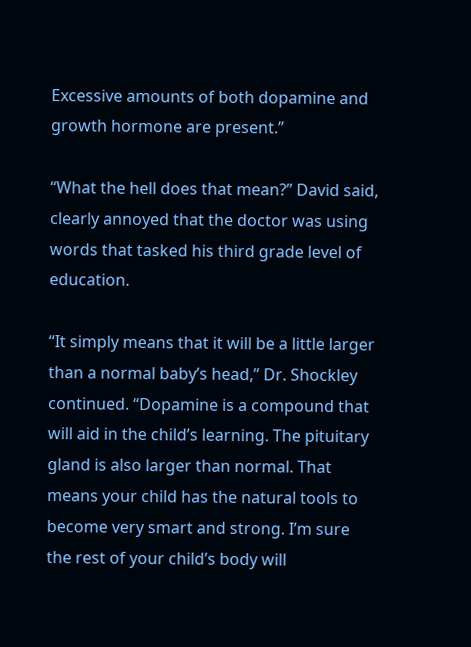Excessive amounts of both dopamine and growth hormone are present.”

“What the hell does that mean?” David said, clearly annoyed that the doctor was using words that tasked his third grade level of education.

“It simply means that it will be a little larger than a normal baby’s head,” Dr. Shockley continued. “Dopamine is a compound that will aid in the child’s learning. The pituitary gland is also larger than normal. That means your child has the natural tools to become very smart and strong. I’m sure the rest of your child’s body will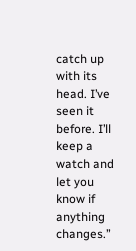catch up with its head. I’ve seen it before. I’ll keep a watch and let you know if anything changes.”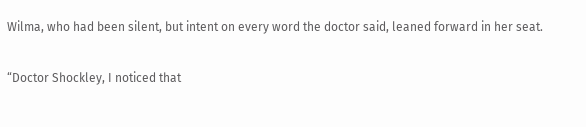Wilma, who had been silent, but intent on every word the doctor said, leaned forward in her seat.

“Doctor Shockley, I noticed that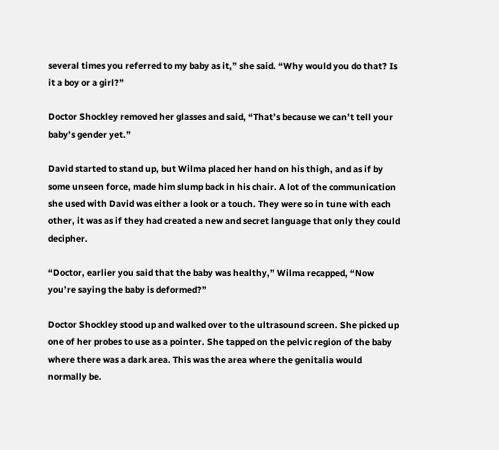several times you referred to my baby as it,” she said. “Why would you do that? Is it a boy or a girl?”

Doctor Shockley removed her glasses and said, “That’s because we can’t tell your baby’s gender yet.”

David started to stand up, but Wilma placed her hand on his thigh, and as if by some unseen force, made him slump back in his chair. A lot of the communication she used with David was either a look or a touch. They were so in tune with each other, it was as if they had created a new and secret language that only they could decipher.

“Doctor, earlier you said that the baby was healthy,” Wilma recapped, “Now you’re saying the baby is deformed?”

Doctor Shockley stood up and walked over to the ultrasound screen. She picked up one of her probes to use as a pointer. She tapped on the pelvic region of the baby where there was a dark area. This was the area where the genitalia would normally be.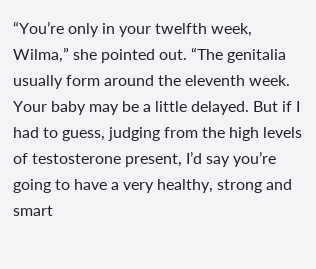“You’re only in your twelfth week, Wilma,” she pointed out. “The genitalia usually form around the eleventh week. Your baby may be a little delayed. But if I had to guess, judging from the high levels of testosterone present, I’d say you’re going to have a very healthy, strong and smart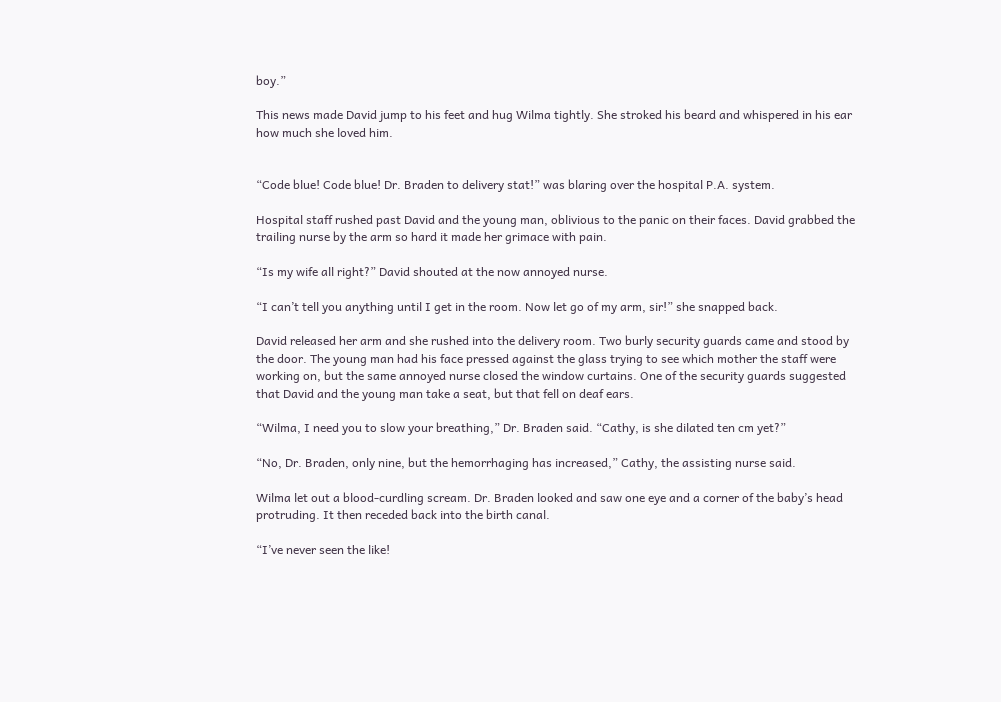boy.”

This news made David jump to his feet and hug Wilma tightly. She stroked his beard and whispered in his ear how much she loved him.


“Code blue! Code blue! Dr. Braden to delivery stat!” was blaring over the hospital P.A. system.

Hospital staff rushed past David and the young man, oblivious to the panic on their faces. David grabbed the trailing nurse by the arm so hard it made her grimace with pain.

“Is my wife all right?” David shouted at the now annoyed nurse.

“I can’t tell you anything until I get in the room. Now let go of my arm, sir!” she snapped back.

David released her arm and she rushed into the delivery room. Two burly security guards came and stood by the door. The young man had his face pressed against the glass trying to see which mother the staff were working on, but the same annoyed nurse closed the window curtains. One of the security guards suggested that David and the young man take a seat, but that fell on deaf ears.

“Wilma, I need you to slow your breathing,” Dr. Braden said. “Cathy, is she dilated ten cm yet?”

“No, Dr. Braden, only nine, but the hemorrhaging has increased,” Cathy, the assisting nurse said.

Wilma let out a blood-curdling scream. Dr. Braden looked and saw one eye and a corner of the baby’s head protruding. It then receded back into the birth canal.

“I’ve never seen the like!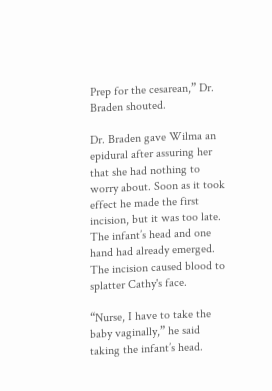Prep for the cesarean,” Dr. Braden shouted.

Dr. Braden gave Wilma an epidural after assuring her that she had nothing to worry about. Soon as it took effect he made the first incision, but it was too late. The infant’s head and one hand had already emerged. The incision caused blood to splatter Cathy's face.

“Nurse, I have to take the baby vaginally,” he said taking the infant’s head.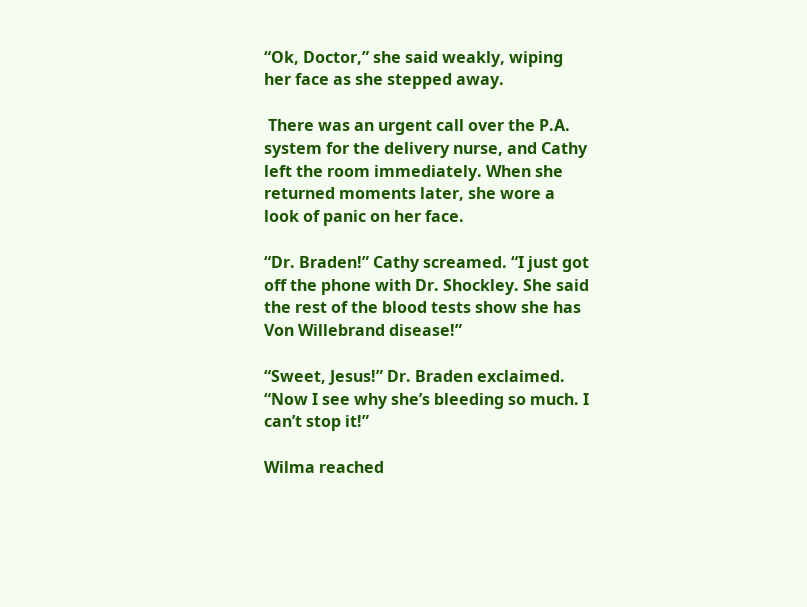“Ok, Doctor,” she said weakly, wiping her face as she stepped away.

 There was an urgent call over the P.A. system for the delivery nurse, and Cathy left the room immediately. When she returned moments later, she wore a look of panic on her face.

“Dr. Braden!” Cathy screamed. “I just got off the phone with Dr. Shockley. She said the rest of the blood tests show she has Von Willebrand disease!”

“Sweet, Jesus!” Dr. Braden exclaimed. “Now I see why she’s bleeding so much. I can’t stop it!”

Wilma reached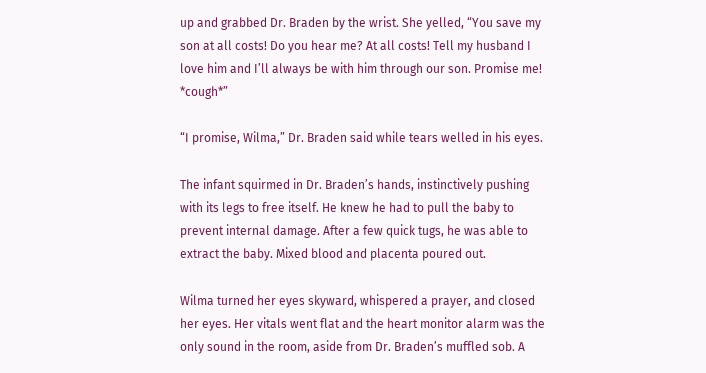up and grabbed Dr. Braden by the wrist. She yelled, “You save my son at all costs! Do you hear me? At all costs! Tell my husband I love him and I’ll always be with him through our son. Promise me! *cough*”

“I promise, Wilma,” Dr. Braden said while tears welled in his eyes.

The infant squirmed in Dr. Braden’s hands, instinctively pushing with its legs to free itself. He knew he had to pull the baby to prevent internal damage. After a few quick tugs, he was able to extract the baby. Mixed blood and placenta poured out.

Wilma turned her eyes skyward, whispered a prayer, and closed her eyes. Her vitals went flat and the heart monitor alarm was the only sound in the room, aside from Dr. Braden’s muffled sob. A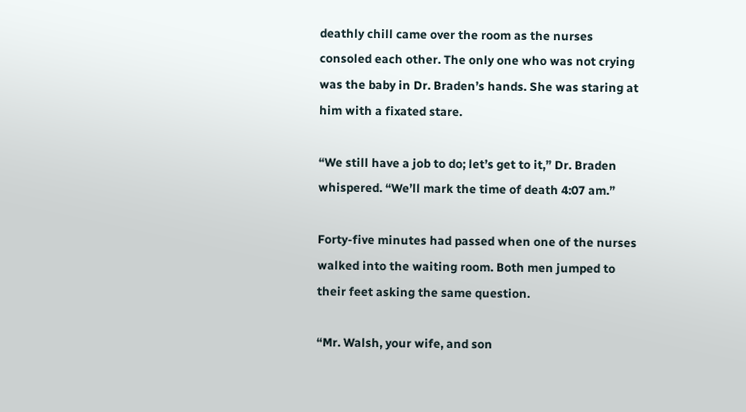deathly chill came over the room as the nurses consoled each other. The only one who was not crying was the baby in Dr. Braden’s hands. She was staring at him with a fixated stare.

“We still have a job to do; let’s get to it,” Dr. Braden whispered. “We’ll mark the time of death 4:07 am.”

Forty-five minutes had passed when one of the nurses walked into the waiting room. Both men jumped to their feet asking the same question.

“Mr. Walsh, your wife, and son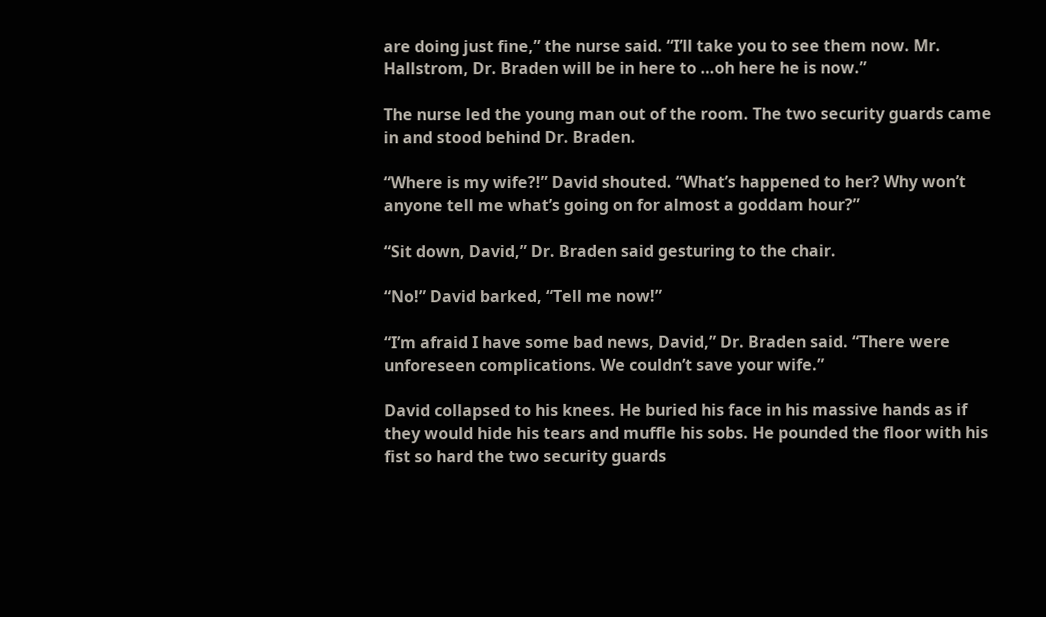are doing just fine,” the nurse said. “I’ll take you to see them now. Mr. Hallstrom, Dr. Braden will be in here to …oh here he is now.”

The nurse led the young man out of the room. The two security guards came in and stood behind Dr. Braden.

“Where is my wife?!” David shouted. “What’s happened to her? Why won’t anyone tell me what’s going on for almost a goddam hour?”

“Sit down, David,” Dr. Braden said gesturing to the chair.

“No!” David barked, “Tell me now!”

“I’m afraid I have some bad news, David,” Dr. Braden said. “There were unforeseen complications. We couldn’t save your wife.”

David collapsed to his knees. He buried his face in his massive hands as if they would hide his tears and muffle his sobs. He pounded the floor with his fist so hard the two security guards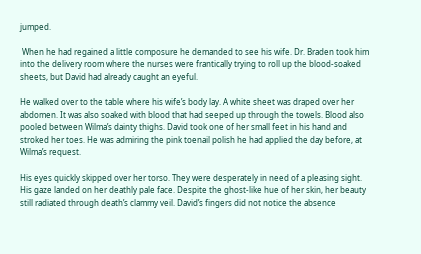jumped.

 When he had regained a little composure he demanded to see his wife. Dr. Braden took him into the delivery room where the nurses were frantically trying to roll up the blood-soaked sheets, but David had already caught an eyeful.

He walked over to the table where his wife’s body lay. A white sheet was draped over her abdomen. It was also soaked with blood that had seeped up through the towels. Blood also pooled between Wilma’s dainty thighs. David took one of her small feet in his hand and stroked her toes. He was admiring the pink toenail polish he had applied the day before, at Wilma’s request.

His eyes quickly skipped over her torso. They were desperately in need of a pleasing sight. His gaze landed on her deathly pale face. Despite the ghost-like hue of her skin, her beauty still radiated through death’s clammy veil. David’s fingers did not notice the absence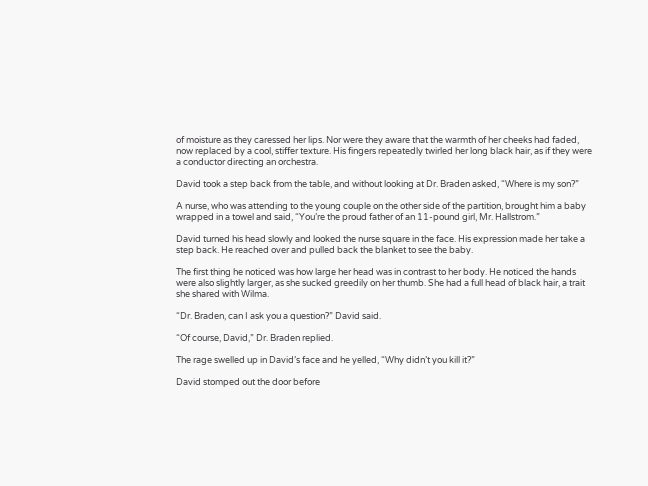of moisture as they caressed her lips. Nor were they aware that the warmth of her cheeks had faded, now replaced by a cool, stiffer texture. His fingers repeatedly twirled her long black hair, as if they were a conductor directing an orchestra.

David took a step back from the table, and without looking at Dr. Braden asked, “Where is my son?”

A nurse, who was attending to the young couple on the other side of the partition, brought him a baby wrapped in a towel and said, “You’re the proud father of an 11-pound girl, Mr. Hallstrom.”

David turned his head slowly and looked the nurse square in the face. His expression made her take a step back. He reached over and pulled back the blanket to see the baby.

The first thing he noticed was how large her head was in contrast to her body. He noticed the hands were also slightly larger, as she sucked greedily on her thumb. She had a full head of black hair, a trait she shared with Wilma.

“Dr. Braden, can I ask you a question?” David said.

“Of course, David,” Dr. Braden replied.

The rage swelled up in David’s face and he yelled, “Why didn’t you kill it?”

David stomped out the door before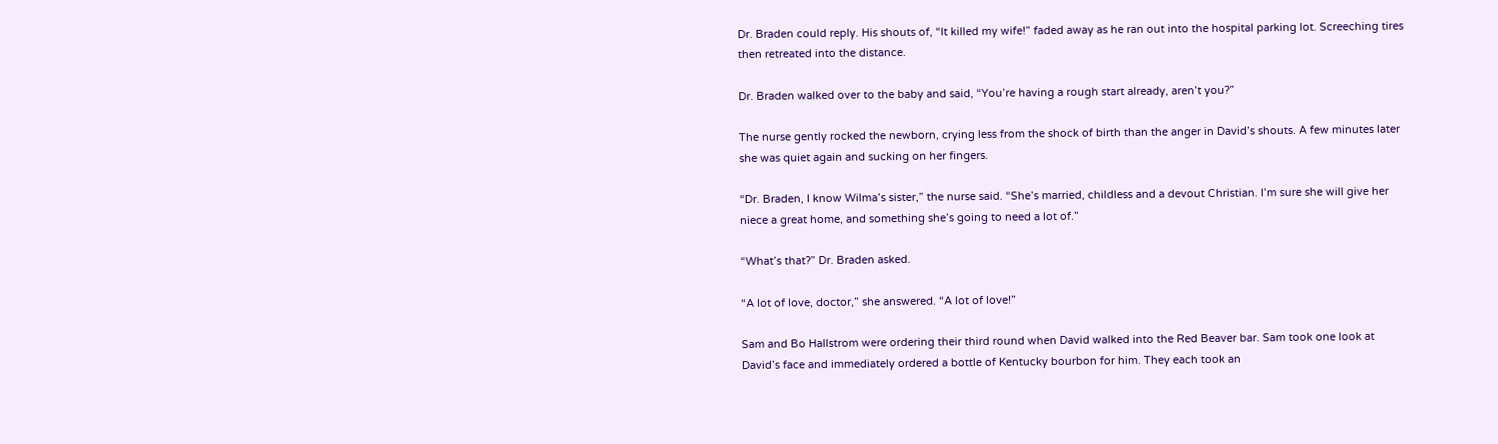Dr. Braden could reply. His shouts of, “It killed my wife!” faded away as he ran out into the hospital parking lot. Screeching tires then retreated into the distance.

Dr. Braden walked over to the baby and said, “You’re having a rough start already, aren’t you?”

The nurse gently rocked the newborn, crying less from the shock of birth than the anger in David’s shouts. A few minutes later she was quiet again and sucking on her fingers.

“Dr. Braden, I know Wilma’s sister,” the nurse said. “She’s married, childless and a devout Christian. I’m sure she will give her niece a great home, and something she’s going to need a lot of.”

“What’s that?” Dr. Braden asked.

“A lot of love, doctor,” she answered. “A lot of love!”

Sam and Bo Hallstrom were ordering their third round when David walked into the Red Beaver bar. Sam took one look at David’s face and immediately ordered a bottle of Kentucky bourbon for him. They each took an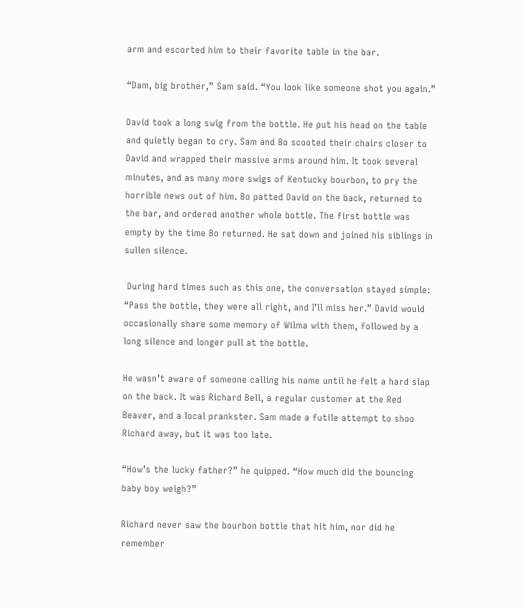arm and escorted him to their favorite table in the bar.

“Dam, big brother,” Sam said. “You look like someone shot you again.”

David took a long swig from the bottle. He put his head on the table and quietly began to cry. Sam and Bo scooted their chairs closer to David and wrapped their massive arms around him. It took several minutes, and as many more swigs of Kentucky bourbon, to pry the horrible news out of him. Bo patted David on the back, returned to the bar, and ordered another whole bottle. The first bottle was empty by the time Bo returned. He sat down and joined his siblings in sullen silence.

 During hard times such as this one, the conversation stayed simple: “Pass the bottle, they were all right, and I’ll miss her.” David would occasionally share some memory of Wilma with them, followed by a long silence and longer pull at the bottle.

He wasn’t aware of someone calling his name until he felt a hard slap on the back. It was Richard Bell, a regular customer at the Red Beaver, and a local prankster. Sam made a futile attempt to shoo Richard away, but it was too late.

“How’s the lucky father?” he quipped. “How much did the bouncing baby boy weigh?”

Richard never saw the bourbon bottle that hit him, nor did he remember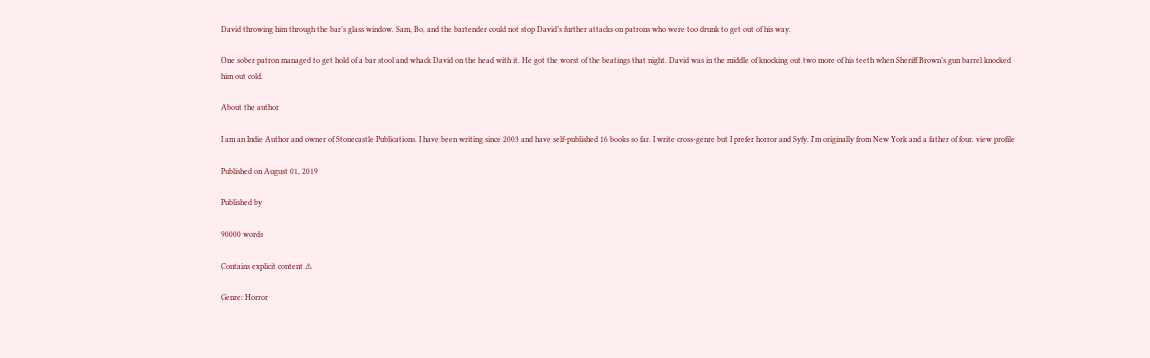David throwing him through the bar’s glass window. Sam, Bo, and the bartender could not stop David’s further attacks on patrons who were too drunk to get out of his way.

One sober patron managed to get hold of a bar stool and whack David on the head with it. He got the worst of the beatings that night. David was in the middle of knocking out two more of his teeth when Sheriff Brown’s gun barrel knocked him out cold.

About the author

I am an Indie Author and owner of Stonecastle Publications. I have been writing since 2003 and have self-published 16 books so far. I write cross-genre but I prefer horror and Syfy. I'm originally from New York and a father of four. view profile

Published on August 01, 2019

Published by

90000 words

Contains explicit content ⚠

Genre: Horror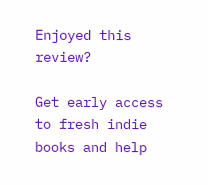Enjoyed this review?

Get early access to fresh indie books and help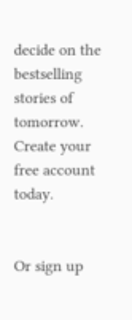decide on the bestselling stories of tomorrow. Create your free account today.


Or sign up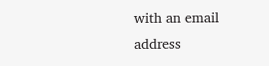with an email address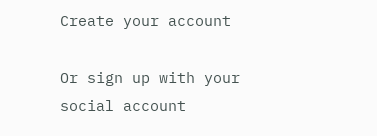Create your account

Or sign up with your social account